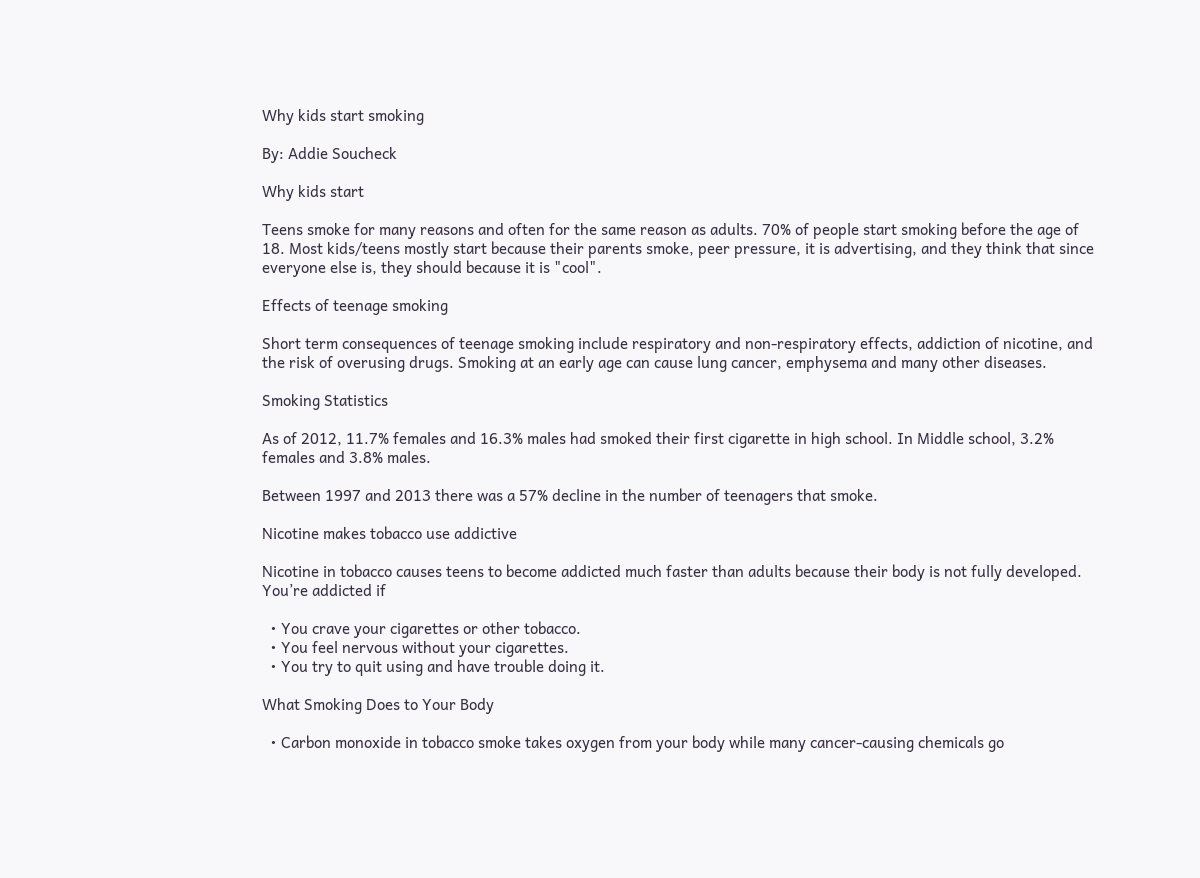Why kids start smoking

By: Addie Soucheck

Why kids start

Teens smoke for many reasons and often for the same reason as adults. 70% of people start smoking before the age of 18. Most kids/teens mostly start because their parents smoke, peer pressure, it is advertising, and they think that since everyone else is, they should because it is "cool".

Effects of teenage smoking

Short term consequences of teenage smoking include respiratory and non-respiratory effects, addiction of nicotine, and the risk of overusing drugs. Smoking at an early age can cause lung cancer, emphysema and many other diseases.

Smoking Statistics

As of 2012, 11.7% females and 16.3% males had smoked their first cigarette in high school. In Middle school, 3.2% females and 3.8% males.

Between 1997 and 2013 there was a 57% decline in the number of teenagers that smoke.

Nicotine makes tobacco use addictive

Nicotine in tobacco causes teens to become addicted much faster than adults because their body is not fully developed. You’re addicted if

  • You crave your cigarettes or other tobacco.
  • You feel nervous without your cigarettes.
  • You try to quit using and have trouble doing it.

What Smoking Does to Your Body

  • Carbon monoxide in tobacco smoke takes oxygen from your body while many cancer-causing chemicals go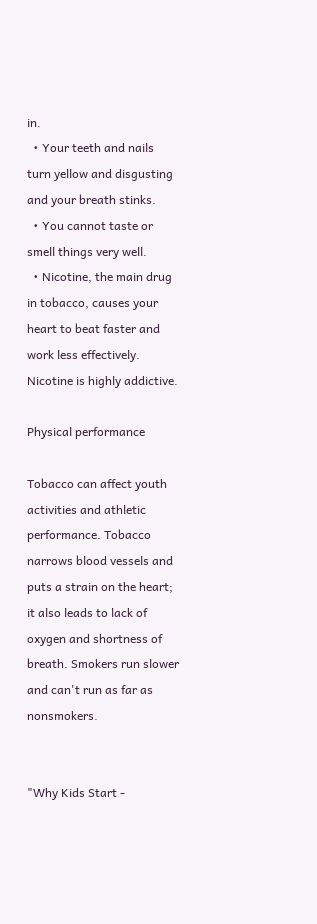in.
  • Your teeth and nails turn yellow and disgusting and your breath stinks.
  • You cannot taste or smell things very well.
  • Nicotine, the main drug in tobacco, causes your heart to beat faster and work less effectively. Nicotine is highly addictive.

Physical performance

Tobacco can affect youth activities and athletic performance. Tobacco narrows blood vessels and puts a strain on the heart; it also leads to lack of oxygen and shortness of breath. Smokers run slower and can't run as far as nonsmokers.


"Why Kids Start -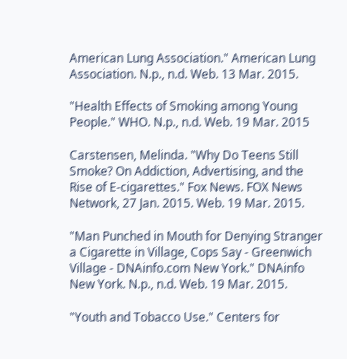American Lung Association." American Lung Association. N.p., n.d. Web. 13 Mar. 2015.

"Health Effects of Smoking among Young People." WHO. N.p., n.d. Web. 19 Mar. 2015

Carstensen, Melinda. "Why Do Teens Still Smoke? On Addiction, Advertising, and the Rise of E-cigarettes." Fox News. FOX News Network, 27 Jan. 2015. Web. 19 Mar. 2015.

"Man Punched in Mouth for Denying Stranger a Cigarette in Village, Cops Say - Greenwich Village - DNAinfo.com New York." DNAinfo New York. N.p., n.d. Web. 19 Mar. 2015.

"Youth and Tobacco Use." Centers for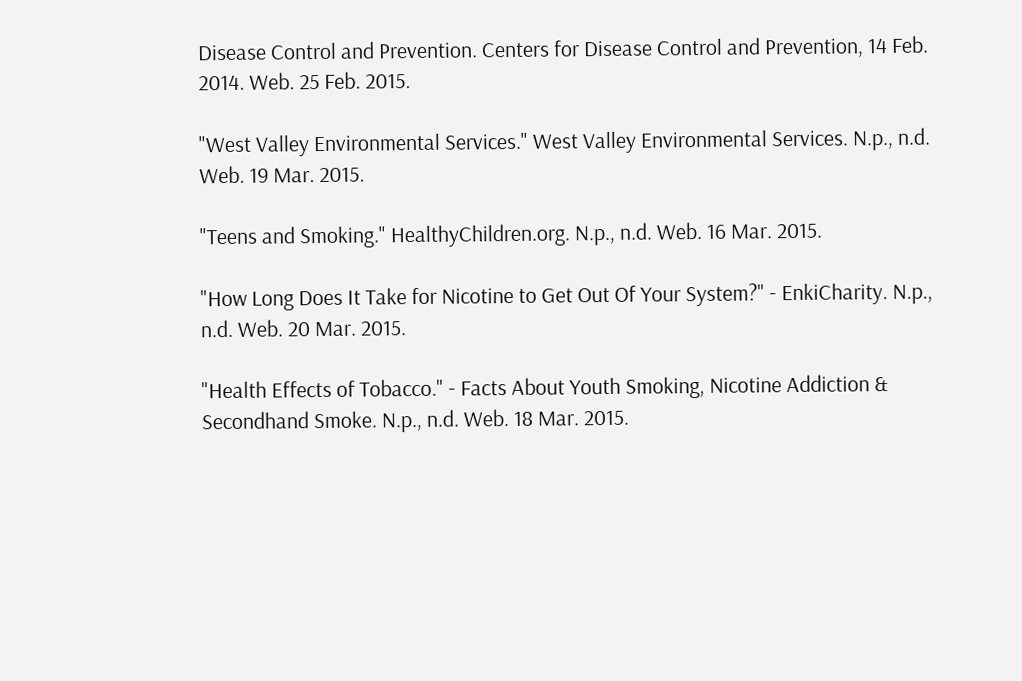Disease Control and Prevention. Centers for Disease Control and Prevention, 14 Feb. 2014. Web. 25 Feb. 2015.

"West Valley Environmental Services." West Valley Environmental Services. N.p., n.d. Web. 19 Mar. 2015.

"Teens and Smoking." HealthyChildren.org. N.p., n.d. Web. 16 Mar. 2015.

"How Long Does It Take for Nicotine to Get Out Of Your System?" - EnkiCharity. N.p., n.d. Web. 20 Mar. 2015.

"Health Effects of Tobacco." - Facts About Youth Smoking, Nicotine Addiction & Secondhand Smoke. N.p., n.d. Web. 18 Mar. 2015.